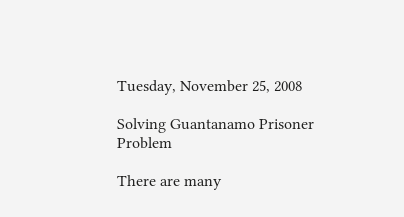Tuesday, November 25, 2008

Solving Guantanamo Prisoner Problem

There are many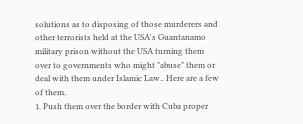solutions as to disposing of those murderers and other terrorists held at the USA's Guantanamo military prison without the USA turning them over to governments who might "abuse" them or deal with them under Islamic Law.. Here are a few of them.
1. Push them over the border with Cuba proper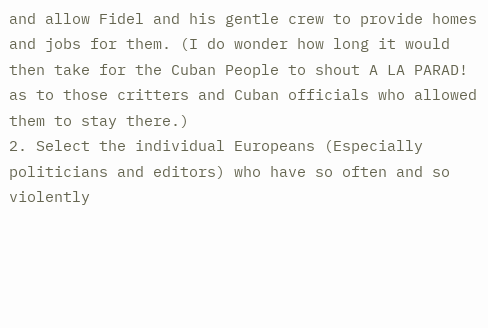and allow Fidel and his gentle crew to provide homes and jobs for them. (I do wonder how long it would then take for the Cuban People to shout A LA PARAD! as to those critters and Cuban officials who allowed them to stay there.)
2. Select the individual Europeans (Especially politicians and editors) who have so often and so violently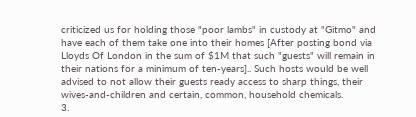criticized us for holding those "poor lambs" in custody at "Gitmo" and have each of them take one into their homes [After posting bond via Lloyds Of London in the sum of $1M that such "guests" will remain in their nations for a minimum of ten-years].. Such hosts would be well advised to not allow their guests ready access to sharp things, their wives-and-children and certain, common, household chemicals.
3.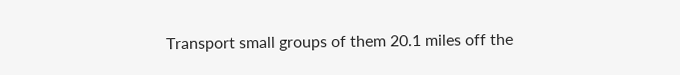Transport small groups of them 20.1 miles off the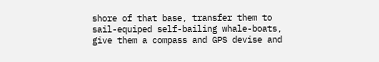shore of that base, transfer them to sail-equiped self-bailing whale-boats, give them a compass and GPS devise and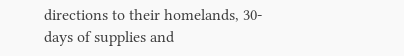directions to their homelands, 30-days of supplies and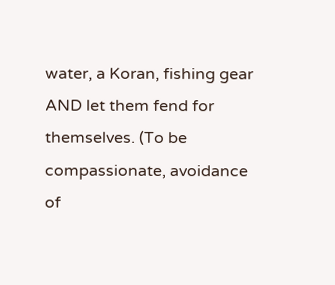water, a Koran, fishing gear AND let them fend for themselves. (To be compassionate, avoidance of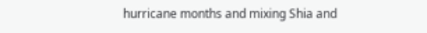hurricane months and mixing Shia and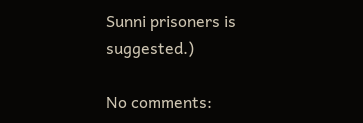Sunni prisoners is suggested.)

No comments: